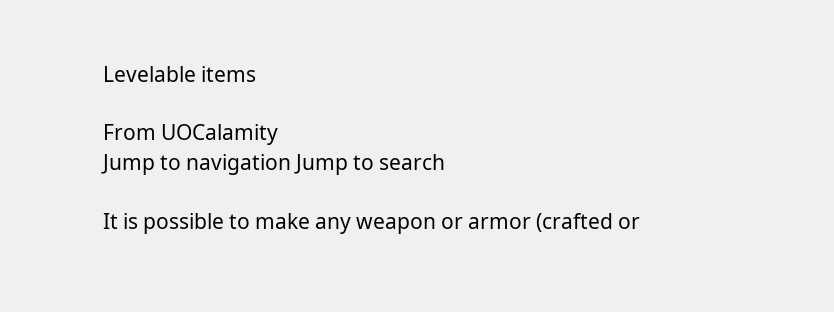Levelable items

From UOCalamity
Jump to navigation Jump to search

It is possible to make any weapon or armor (crafted or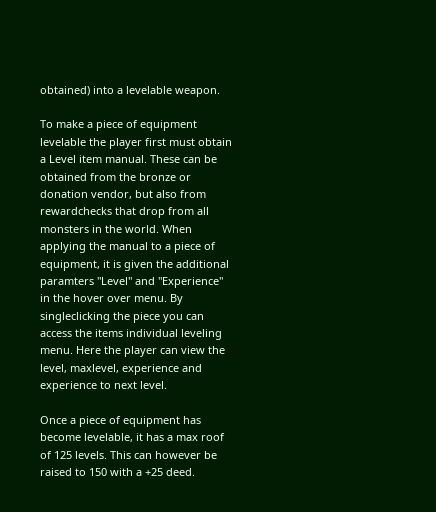obtained) into a levelable weapon.

To make a piece of equipment levelable the player first must obtain a Level item manual. These can be obtained from the bronze or donation vendor, but also from rewardchecks that drop from all monsters in the world. When applying the manual to a piece of equipment, it is given the additional paramters "Level" and "Experience" in the hover over menu. By singleclicking the piece you can access the items individual leveling menu. Here the player can view the level, maxlevel, experience and experience to next level.

Once a piece of equipment has become levelable, it has a max roof of 125 levels. This can however be raised to 150 with a +25 deed.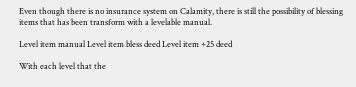Even though there is no insurance system on Calamity, there is still the possibility of blessing items that has been transform with a levelable manual.

Level item manual Level item bless deed Level item +25 deed

With each level that the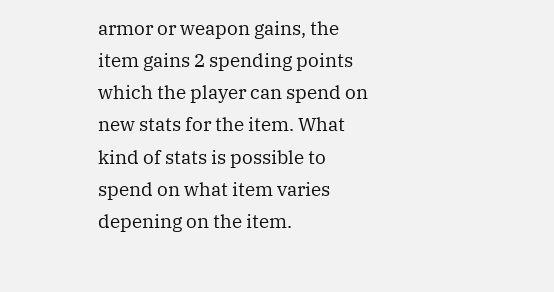armor or weapon gains, the item gains 2 spending points which the player can spend on new stats for the item. What kind of stats is possible to spend on what item varies depening on the item.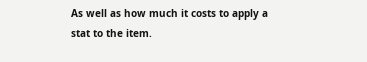As well as how much it costs to apply a stat to the item.